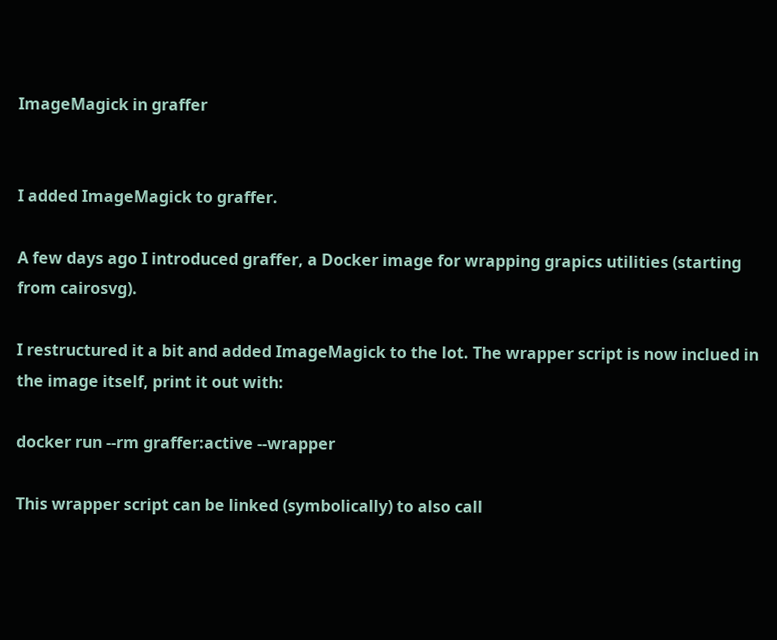ImageMagick in graffer


I added ImageMagick to graffer.

A few days ago I introduced graffer, a Docker image for wrapping grapics utilities (starting from cairosvg).

I restructured it a bit and added ImageMagick to the lot. The wrapper script is now inclued in the image itself, print it out with:

docker run --rm graffer:active --wrapper

This wrapper script can be linked (symbolically) to also call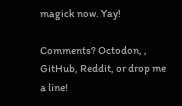magick now. Yay!

Comments? Octodon, , GitHub, Reddit, or drop me a line!